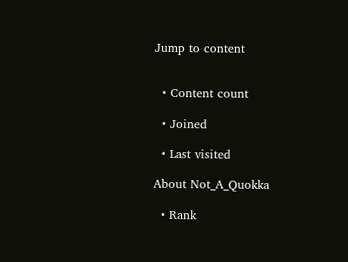Jump to content


  • Content count

  • Joined

  • Last visited

About Not_A_Quokka

  • Rank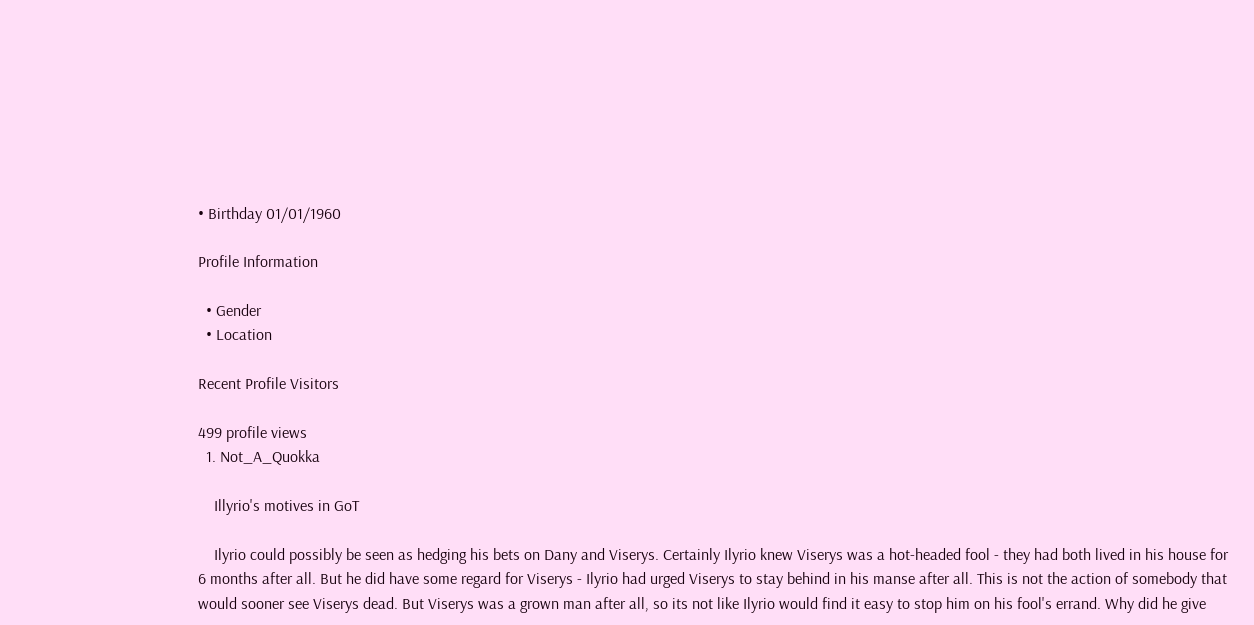• Birthday 01/01/1960

Profile Information

  • Gender
  • Location

Recent Profile Visitors

499 profile views
  1. Not_A_Quokka

    Illyrio's motives in GoT

    Ilyrio could possibly be seen as hedging his bets on Dany and Viserys. Certainly Ilyrio knew Viserys was a hot-headed fool - they had both lived in his house for 6 months after all. But he did have some regard for Viserys - Ilyrio had urged Viserys to stay behind in his manse after all. This is not the action of somebody that would sooner see Viserys dead. But Viserys was a grown man after all, so its not like Ilyrio would find it easy to stop him on his fool's errand. Why did he give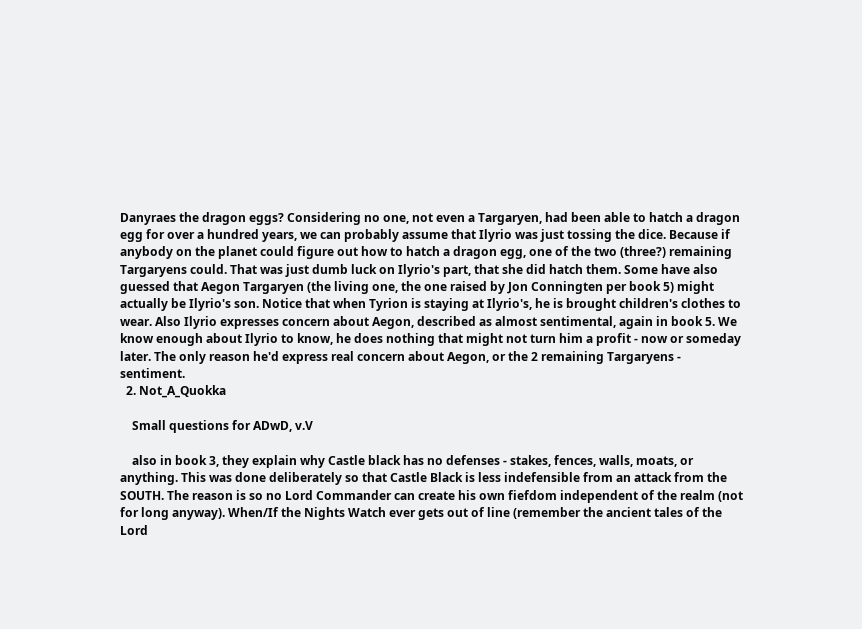Danyraes the dragon eggs? Considering no one, not even a Targaryen, had been able to hatch a dragon egg for over a hundred years, we can probably assume that Ilyrio was just tossing the dice. Because if anybody on the planet could figure out how to hatch a dragon egg, one of the two (three?) remaining Targaryens could. That was just dumb luck on Ilyrio's part, that she did hatch them. Some have also guessed that Aegon Targaryen (the living one, the one raised by Jon Conningten per book 5) might actually be Ilyrio's son. Notice that when Tyrion is staying at Ilyrio's, he is brought children's clothes to wear. Also Ilyrio expresses concern about Aegon, described as almost sentimental, again in book 5. We know enough about Ilyrio to know, he does nothing that might not turn him a profit - now or someday later. The only reason he'd express real concern about Aegon, or the 2 remaining Targaryens - sentiment.
  2. Not_A_Quokka

    Small questions for ADwD, v.V

    also in book 3, they explain why Castle black has no defenses - stakes, fences, walls, moats, or anything. This was done deliberately so that Castle Black is less indefensible from an attack from the SOUTH. The reason is so no Lord Commander can create his own fiefdom independent of the realm (not for long anyway). When/If the Nights Watch ever gets out of line (remember the ancient tales of the Lord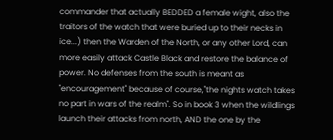commander that actually BEDDED a female wight, also the traitors of the watch that were buried up to their necks in ice...) then the Warden of the North, or any other Lord, can more easily attack Castle Black and restore the balance of power. No defenses from the south is meant as "encouragement" because of course,"the nights watch takes no part in wars of the realm". So in book 3 when the wildlings launch their attacks from north, AND the one by the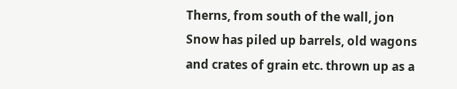Therns, from south of the wall, jon Snow has piled up barrels, old wagons and crates of grain etc. thrown up as a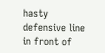hasty defensive line in front of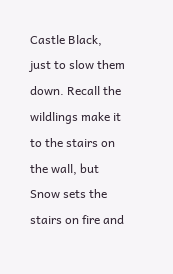Castle Black, just to slow them down. Recall the wildlings make it to the stairs on the wall, but Snow sets the stairs on fire and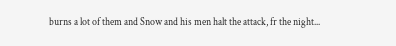burns a lot of them and Snow and his men halt the attack, fr the night...